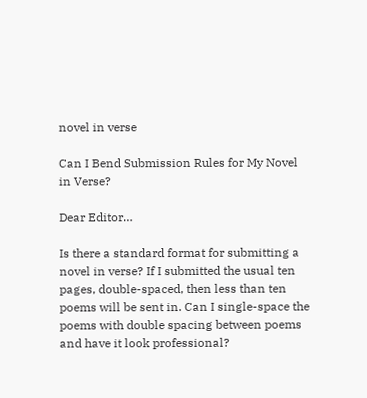novel in verse

Can I Bend Submission Rules for My Novel in Verse?

Dear Editor…

Is there a standard format for submitting a novel in verse? If I submitted the usual ten pages, double-spaced, then less than ten poems will be sent in. Can I single-space the poems with double spacing between poems and have it look professional?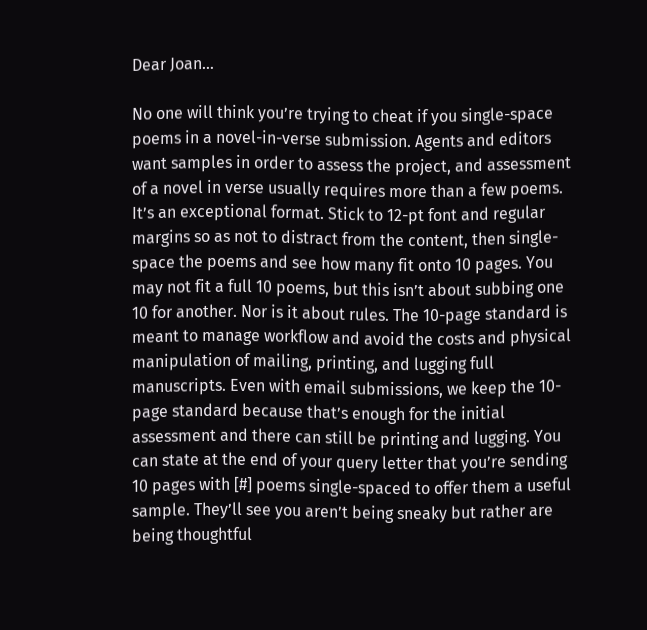Dear Joan…

No one will think you’re trying to cheat if you single-space poems in a novel-in-verse submission. Agents and editors want samples in order to assess the project, and assessment of a novel in verse usually requires more than a few poems. It’s an exceptional format. Stick to 12-pt font and regular margins so as not to distract from the content, then single-space the poems and see how many fit onto 10 pages. You may not fit a full 10 poems, but this isn’t about subbing one 10 for another. Nor is it about rules. The 10-page standard is meant to manage workflow and avoid the costs and physical manipulation of mailing, printing, and lugging full manuscripts. Even with email submissions, we keep the 10-page standard because that’s enough for the initial assessment and there can still be printing and lugging. You can state at the end of your query letter that you’re sending 10 pages with [#] poems single-spaced to offer them a useful sample. They’ll see you aren’t being sneaky but rather are being thoughtful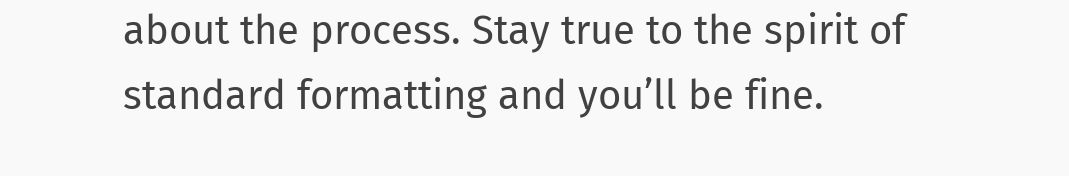about the process. Stay true to the spirit of standard formatting and you’ll be fine.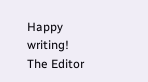Happy writing!
The Editor